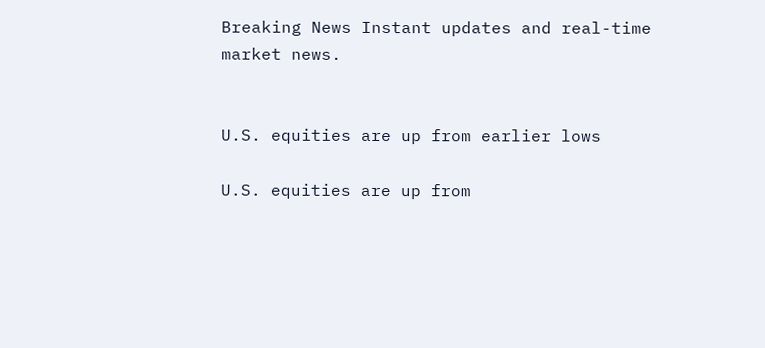Breaking News Instant updates and real-time market news.


U.S. equities are up from earlier lows

U.S. equities are up from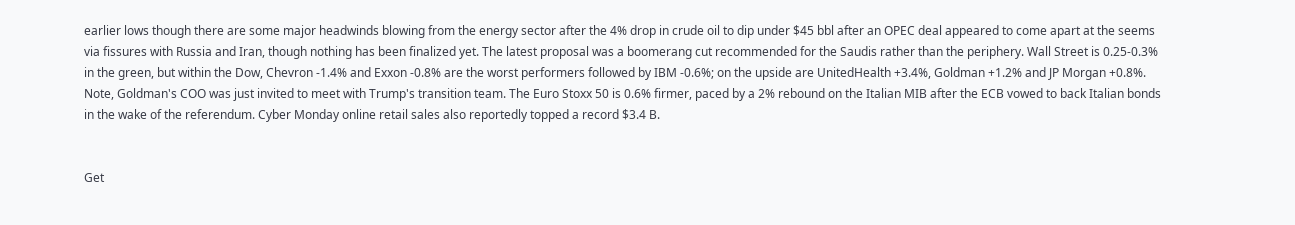earlier lows though there are some major headwinds blowing from the energy sector after the 4% drop in crude oil to dip under $45 bbl after an OPEC deal appeared to come apart at the seems via fissures with Russia and Iran, though nothing has been finalized yet. The latest proposal was a boomerang cut recommended for the Saudis rather than the periphery. Wall Street is 0.25-0.3% in the green, but within the Dow, Chevron -1.4% and Exxon -0.8% are the worst performers followed by IBM -0.6%; on the upside are UnitedHealth +3.4%, Goldman +1.2% and JP Morgan +0.8%. Note, Goldman's COO was just invited to meet with Trump's transition team. The Euro Stoxx 50 is 0.6% firmer, paced by a 2% rebound on the Italian MIB after the ECB vowed to back Italian bonds in the wake of the referendum. Cyber Monday online retail sales also reportedly topped a record $3.4 B.


Get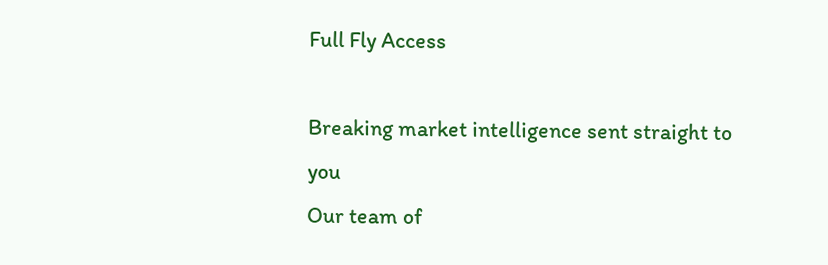Full Fly Access

Breaking market intelligence sent straight to you
Our team of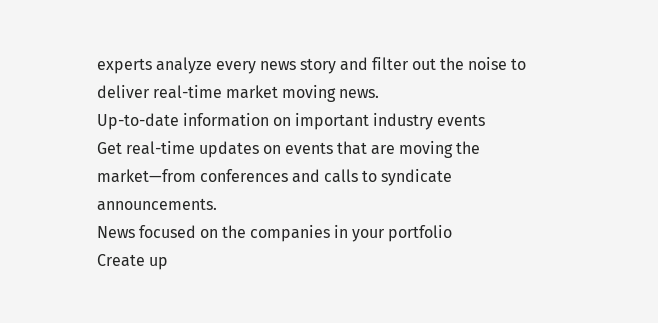experts analyze every news story and filter out the noise to deliver real-time market moving news.
Up-to-date information on important industry events
Get real-time updates on events that are moving the market—from conferences and calls to syndicate announcements.
News focused on the companies in your portfolio
Create up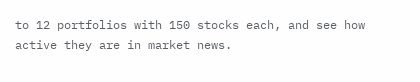to 12 portfolios with 150 stocks each, and see how active they are in market news.